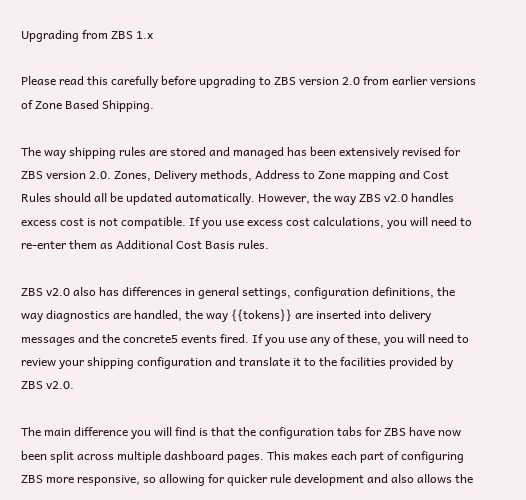Upgrading from ZBS 1.x

Please read this carefully before upgrading to ZBS version 2.0 from earlier versions of Zone Based Shipping.

The way shipping rules are stored and managed has been extensively revised for ZBS version 2.0. Zones, Delivery methods, Address to Zone mapping and Cost Rules should all be updated automatically. However, the way ZBS v2.0 handles excess cost is not compatible. If you use excess cost calculations, you will need to re-enter them as Additional Cost Basis rules.

ZBS v2.0 also has differences in general settings, configuration definitions, the way diagnostics are handled, the way {{tokens}} are inserted into delivery messages and the concrete5 events fired. If you use any of these, you will need to review your shipping configuration and translate it to the facilities provided by ZBS v2.0.

The main difference you will find is that the configuration tabs for ZBS have now been split across multiple dashboard pages. This makes each part of configuring ZBS more responsive, so allowing for quicker rule development and also allows the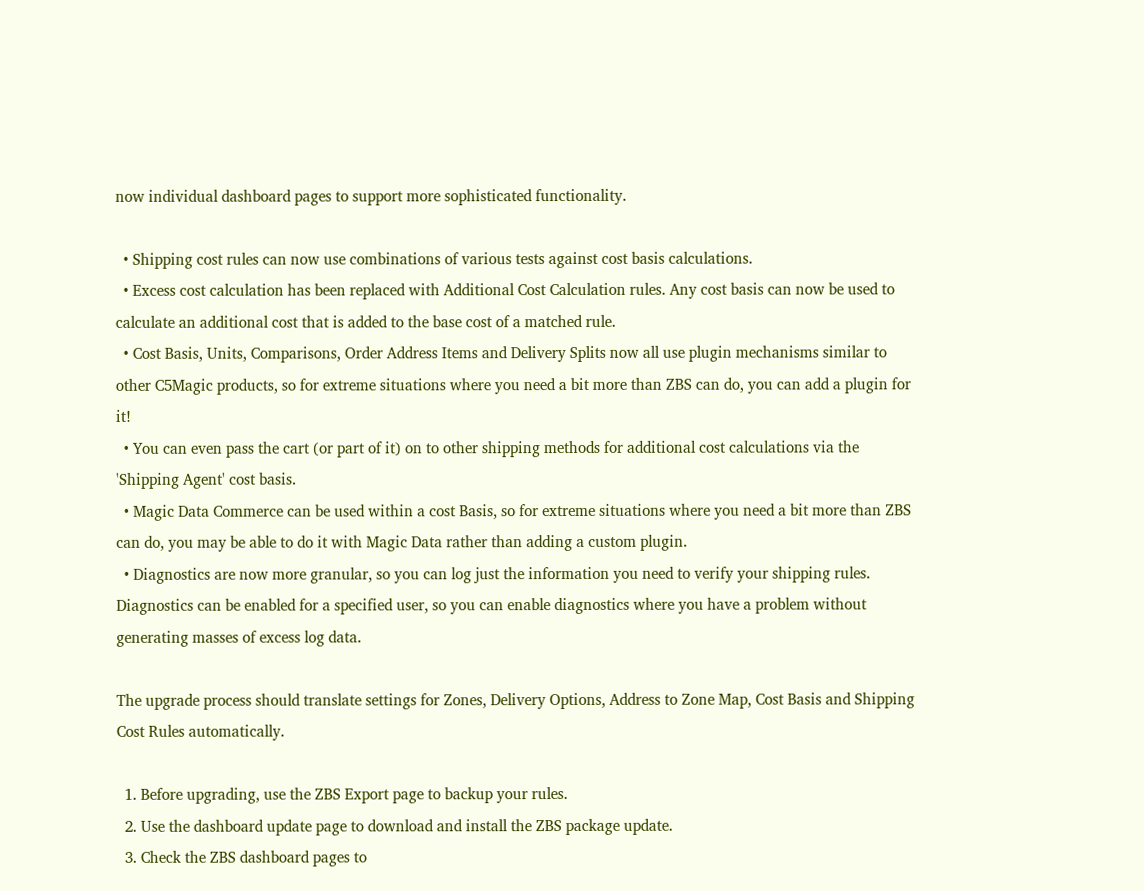now individual dashboard pages to support more sophisticated functionality.

  • Shipping cost rules can now use combinations of various tests against cost basis calculations.
  • Excess cost calculation has been replaced with Additional Cost Calculation rules. Any cost basis can now be used to calculate an additional cost that is added to the base cost of a matched rule.
  • Cost Basis, Units, Comparisons, Order Address Items and Delivery Splits now all use plugin mechanisms similar to other C5Magic products, so for extreme situations where you need a bit more than ZBS can do, you can add a plugin for it!
  • You can even pass the cart (or part of it) on to other shipping methods for additional cost calculations via the 'Shipping Agent' cost basis.
  • Magic Data Commerce can be used within a cost Basis, so for extreme situations where you need a bit more than ZBS can do, you may be able to do it with Magic Data rather than adding a custom plugin.
  • Diagnostics are now more granular, so you can log just the information you need to verify your shipping rules. Diagnostics can be enabled for a specified user, so you can enable diagnostics where you have a problem without generating masses of excess log data.

The upgrade process should translate settings for Zones, Delivery Options, Address to Zone Map, Cost Basis and Shipping Cost Rules automatically.

  1. Before upgrading, use the ZBS Export page to backup your rules.
  2. Use the dashboard update page to download and install the ZBS package update.
  3. Check the ZBS dashboard pages to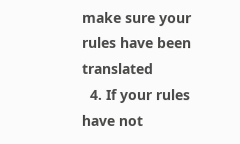make sure your rules have been translated
  4. If your rules have not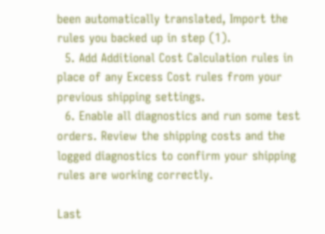been automatically translated, Import the rules you backed up in step (1).
  5. Add Additional Cost Calculation rules in place of any Excess Cost rules from your previous shipping settings.
  6. Enable all diagnostics and run some test orders. Review the shipping costs and the logged diagnostics to confirm your shipping rules are working correctly.

Last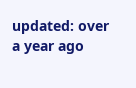updated: over a year ago